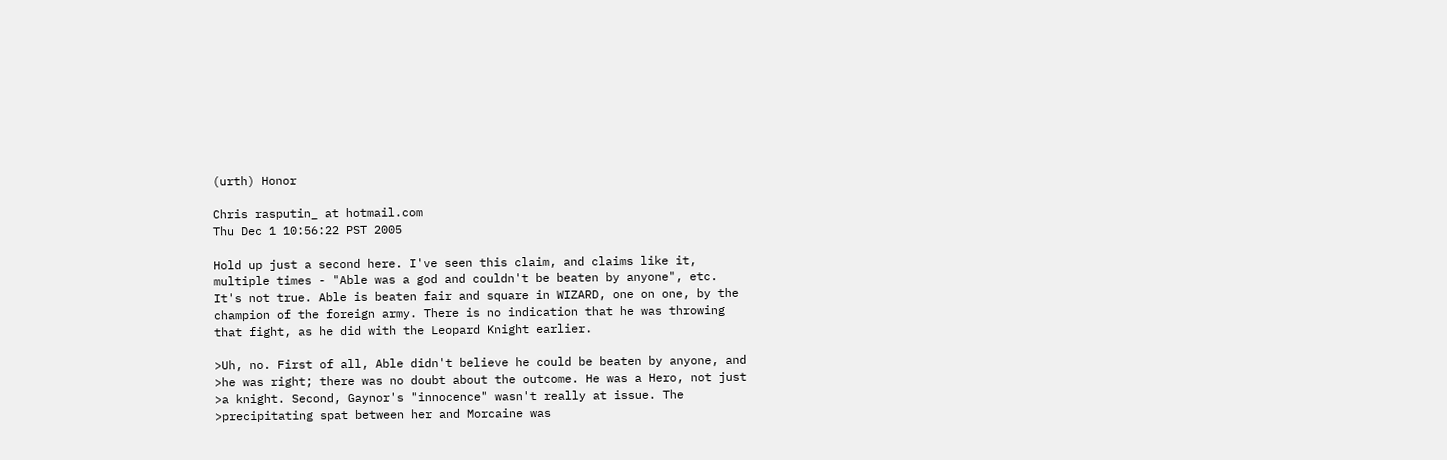(urth) Honor

Chris rasputin_ at hotmail.com
Thu Dec 1 10:56:22 PST 2005

Hold up just a second here. I've seen this claim, and claims like it,
multiple times - "Able was a god and couldn't be beaten by anyone", etc.
It's not true. Able is beaten fair and square in WIZARD, one on one, by the
champion of the foreign army. There is no indication that he was throwing
that fight, as he did with the Leopard Knight earlier.

>Uh, no. First of all, Able didn't believe he could be beaten by anyone, and
>he was right; there was no doubt about the outcome. He was a Hero, not just
>a knight. Second, Gaynor's "innocence" wasn't really at issue. The
>precipitating spat between her and Morcaine was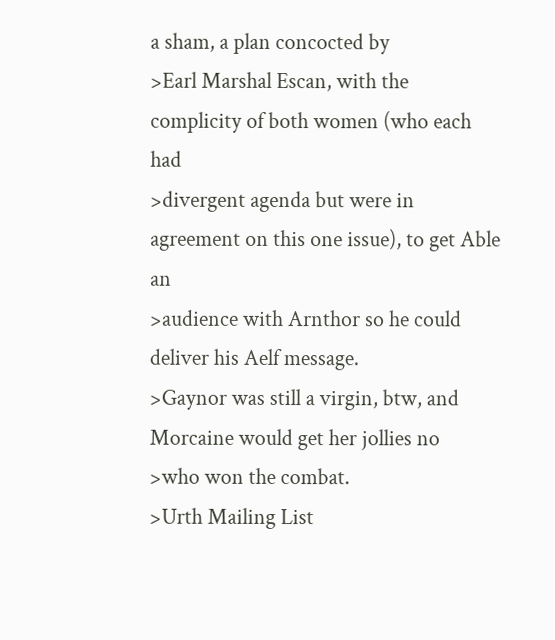a sham, a plan concocted by
>Earl Marshal Escan, with the complicity of both women (who each had
>divergent agenda but were in agreement on this one issue), to get Able an
>audience with Arnthor so he could deliver his Aelf message.
>Gaynor was still a virgin, btw, and Morcaine would get her jollies no
>who won the combat.
>Urth Mailing List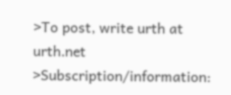>To post, write urth at urth.net
>Subscription/information: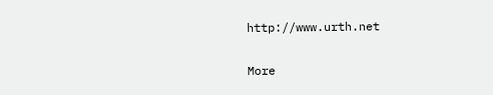http://www.urth.net

More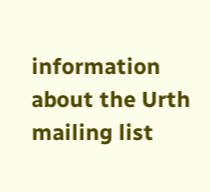information about the Urth mailing list